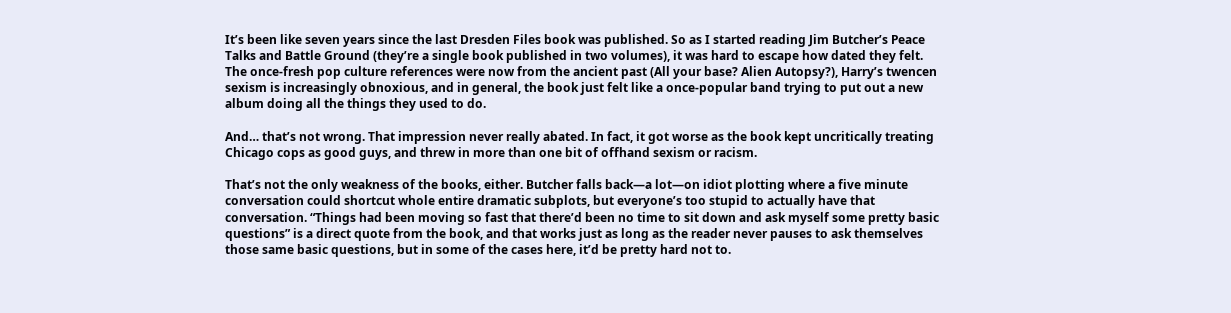It’s been like seven years since the last Dresden Files book was published. So as I started reading Jim Butcher’s Peace Talks and Battle Ground (they’re a single book published in two volumes), it was hard to escape how dated they felt. The once-fresh pop culture references were now from the ancient past (All your base? Alien Autopsy?), Harry’s twencen sexism is increasingly obnoxious, and in general, the book just felt like a once-popular band trying to put out a new album doing all the things they used to do.

And… that’s not wrong. That impression never really abated. In fact, it got worse as the book kept uncritically treating Chicago cops as good guys, and threw in more than one bit of offhand sexism or racism.

That’s not the only weakness of the books, either. Butcher falls back—a lot—on idiot plotting where a five minute conversation could shortcut whole entire dramatic subplots, but everyone’s too stupid to actually have that conversation. “Things had been moving so fast that there’d been no time to sit down and ask myself some pretty basic questions” is a direct quote from the book, and that works just as long as the reader never pauses to ask themselves those same basic questions, but in some of the cases here, it’d be pretty hard not to.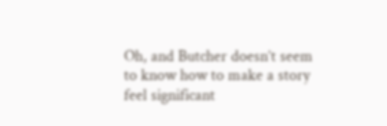Oh, and Butcher doesn’t seem to know how to make a story feel significant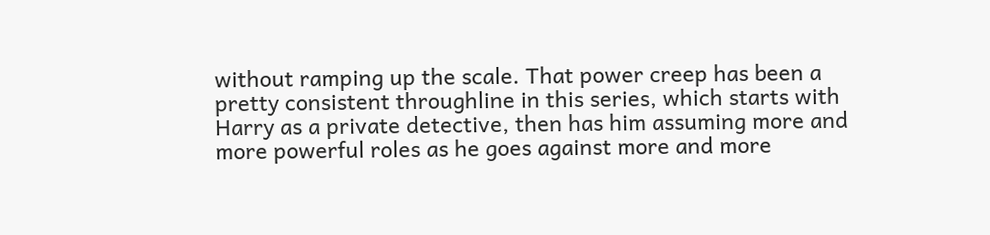without ramping up the scale. That power creep has been a pretty consistent throughline in this series, which starts with Harry as a private detective, then has him assuming more and more powerful roles as he goes against more and more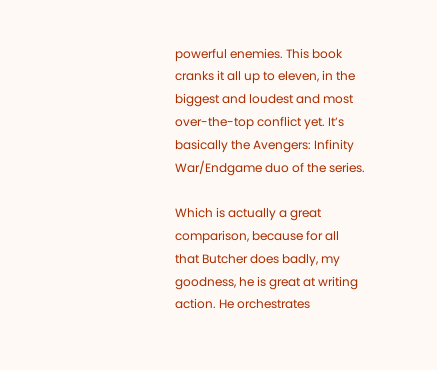powerful enemies. This book cranks it all up to eleven, in the biggest and loudest and most over-the-top conflict yet. It’s basically the Avengers: Infinity War/Endgame duo of the series.

Which is actually a great comparison, because for all that Butcher does badly, my goodness, he is great at writing action. He orchestrates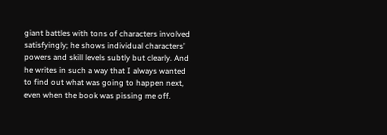giant battles with tons of characters involved satisfyingly; he shows individual characters’ powers and skill levels subtly but clearly. And he writes in such a way that I always wanted to find out what was going to happen next, even when the book was pissing me off.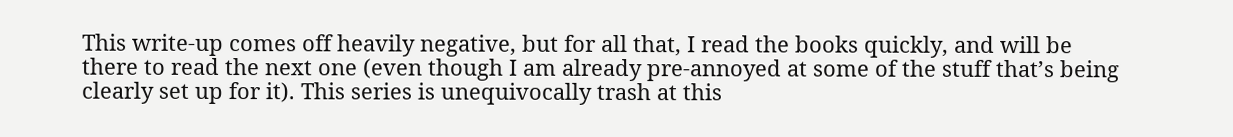This write-up comes off heavily negative, but for all that, I read the books quickly, and will be there to read the next one (even though I am already pre-annoyed at some of the stuff that’s being clearly set up for it). This series is unequivocally trash at this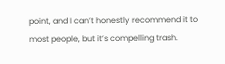point, and I can’t honestly recommend it to most people, but it’s compelling trash.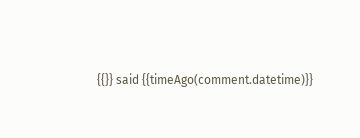{{}} said {{timeAgo(comment.datetime)}}